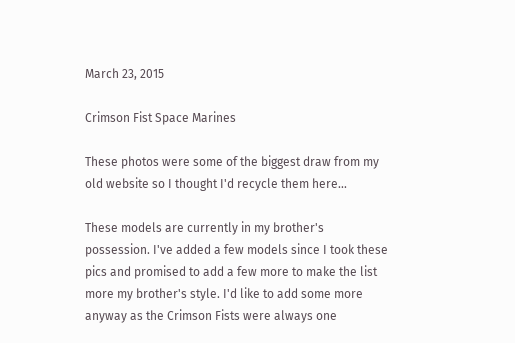March 23, 2015

Crimson Fist Space Marines

These photos were some of the biggest draw from my old website so I thought I'd recycle them here...

These models are currently in my brother's possession. I've added a few models since I took these pics and promised to add a few more to make the list more my brother's style. I'd like to add some more anyway as the Crimson Fists were always one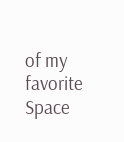of my favorite Space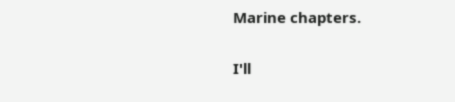Marine chapters.

I'll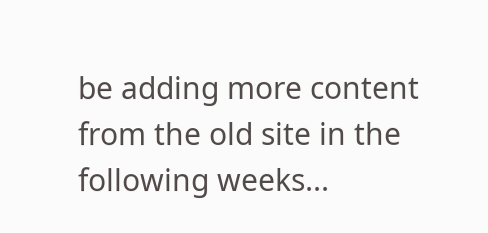be adding more content from the old site in the following weeks...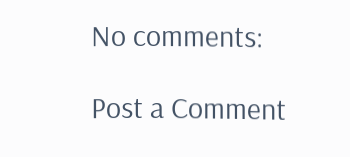No comments:

Post a Comment